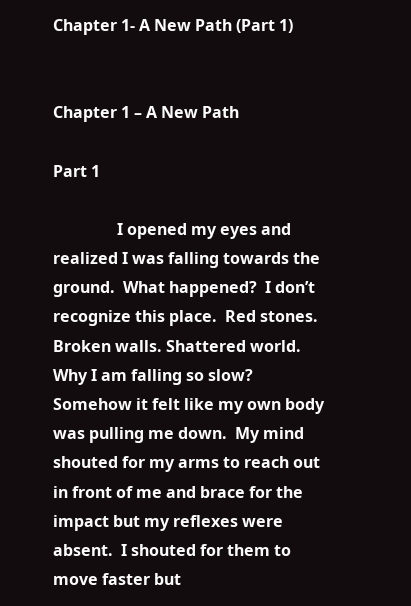Chapter 1- A New Path (Part 1)


Chapter 1 – A New Path

Part 1

                I opened my eyes and realized I was falling towards the ground.  What happened?  I don’t recognize this place.  Red stones. Broken walls. Shattered world.  Why I am falling so slow?  Somehow it felt like my own body was pulling me down.  My mind shouted for my arms to reach out in front of me and brace for the impact but my reflexes were absent.  I shouted for them to move faster but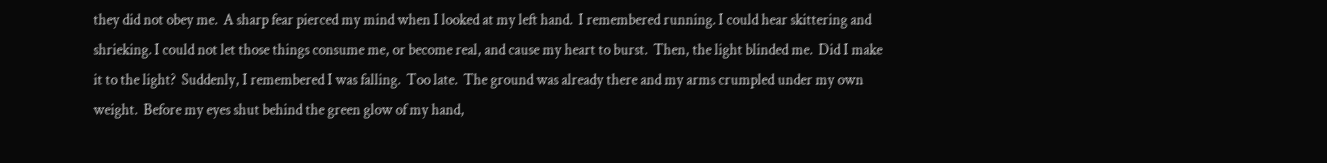they did not obey me.  A sharp fear pierced my mind when I looked at my left hand.  I remembered running. I could hear skittering and shrieking. I could not let those things consume me, or become real, and cause my heart to burst.  Then, the light blinded me.  Did I make it to the light?  Suddenly, I remembered I was falling.  Too late.  The ground was already there and my arms crumpled under my own weight.  Before my eyes shut behind the green glow of my hand,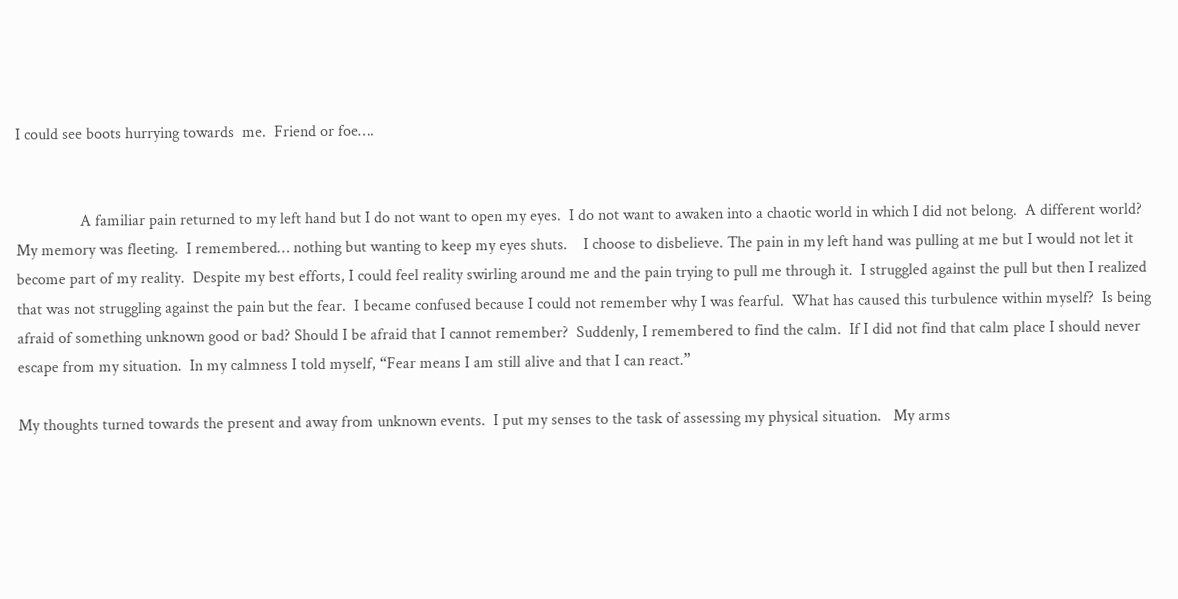I could see boots hurrying towards  me.  Friend or foe….


                A familiar pain returned to my left hand but I do not want to open my eyes.  I do not want to awaken into a chaotic world in which I did not belong.  A different world? My memory was fleeting.  I remembered… nothing but wanting to keep my eyes shuts.    I choose to disbelieve. The pain in my left hand was pulling at me but I would not let it become part of my reality.  Despite my best efforts, I could feel reality swirling around me and the pain trying to pull me through it.  I struggled against the pull but then I realized that was not struggling against the pain but the fear.  I became confused because I could not remember why I was fearful.  What has caused this turbulence within myself?  Is being afraid of something unknown good or bad? Should I be afraid that I cannot remember?  Suddenly, I remembered to find the calm.  If I did not find that calm place I should never escape from my situation.  In my calmness I told myself, “Fear means I am still alive and that I can react.”

My thoughts turned towards the present and away from unknown events.  I put my senses to the task of assessing my physical situation.   My arms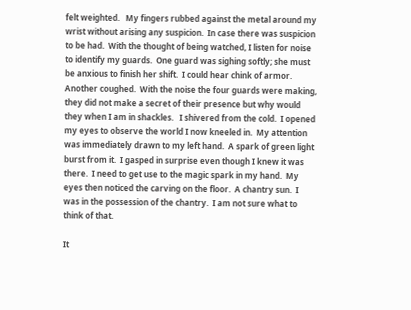felt weighted.   My fingers rubbed against the metal around my wrist without arising any suspicion.  In case there was suspicion to be had.  With the thought of being watched, I listen for noise to identify my guards.  One guard was sighing softly; she must be anxious to finish her shift.  I could hear chink of armor. Another coughed.  With the noise the four guards were making, they did not make a secret of their presence but why would they when I am in shackles.   I shivered from the cold.  I opened my eyes to observe the world I now kneeled in.  My attention was immediately drawn to my left hand.  A spark of green light burst from it.  I gasped in surprise even though I knew it was there.  I need to get use to the magic spark in my hand.  My eyes then noticed the carving on the floor.  A chantry sun.  I was in the possession of the chantry.  I am not sure what to think of that.

It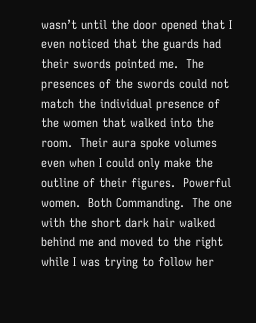wasn’t until the door opened that I even noticed that the guards had their swords pointed me.  The presences of the swords could not match the individual presence of the women that walked into the room.  Their aura spoke volumes even when I could only make the outline of their figures.  Powerful women.  Both Commanding.  The one with the short dark hair walked behind me and moved to the right while I was trying to follow her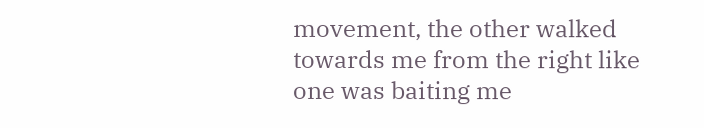movement, the other walked towards me from the right like one was baiting me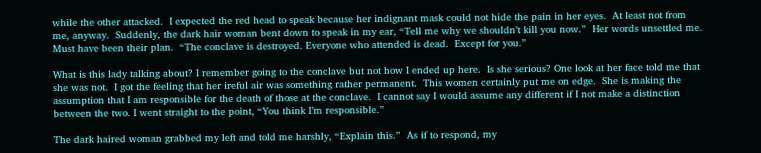while the other attacked.  I expected the red head to speak because her indignant mask could not hide the pain in her eyes.  At least not from me, anyway.  Suddenly, the dark hair woman bent down to speak in my ear, “Tell me why we shouldn’t kill you now.”  Her words unsettled me.  Must have been their plan.  “The conclave is destroyed. Everyone who attended is dead.  Except for you.”

What is this lady talking about? I remember going to the conclave but not how I ended up here.  Is she serious? One look at her face told me that she was not.  I got the feeling that her ireful air was something rather permanent.  This women certainly put me on edge.  She is making the assumption that I am responsible for the death of those at the conclave.  I cannot say I would assume any different if I not make a distinction between the two. I went straight to the point, “You think I’m responsible.”

The dark haired woman grabbed my left and told me harshly, “Explain this.”  As if to respond, my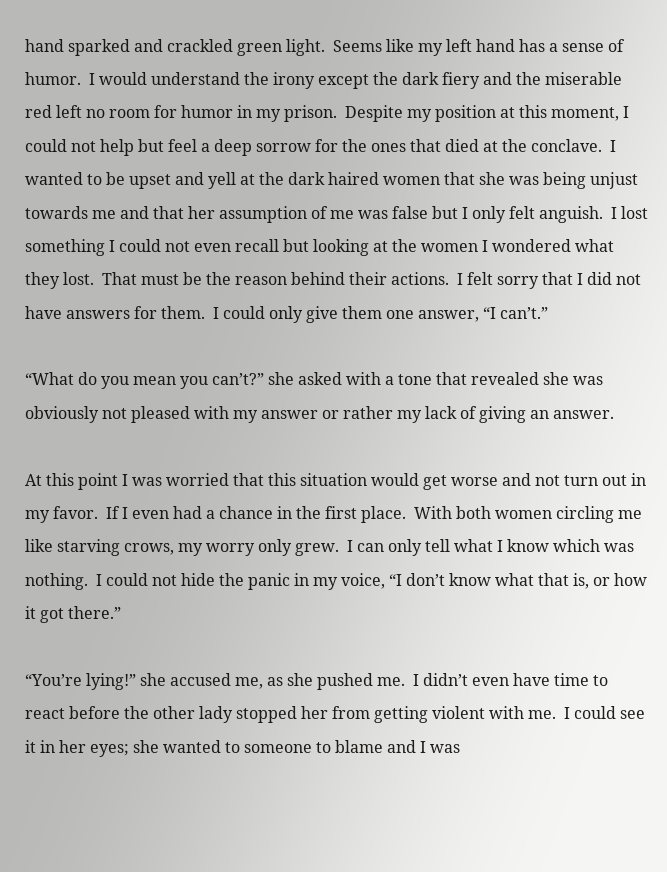hand sparked and crackled green light.  Seems like my left hand has a sense of humor.  I would understand the irony except the dark fiery and the miserable red left no room for humor in my prison.  Despite my position at this moment, I could not help but feel a deep sorrow for the ones that died at the conclave.  I wanted to be upset and yell at the dark haired women that she was being unjust towards me and that her assumption of me was false but I only felt anguish.  I lost something I could not even recall but looking at the women I wondered what they lost.  That must be the reason behind their actions.  I felt sorry that I did not have answers for them.  I could only give them one answer, “I can’t.”

“What do you mean you can’t?” she asked with a tone that revealed she was obviously not pleased with my answer or rather my lack of giving an answer.

At this point I was worried that this situation would get worse and not turn out in my favor.  If I even had a chance in the first place.  With both women circling me like starving crows, my worry only grew.  I can only tell what I know which was nothing.  I could not hide the panic in my voice, “I don’t know what that is, or how it got there.”

“You’re lying!” she accused me, as she pushed me.  I didn’t even have time to react before the other lady stopped her from getting violent with me.  I could see it in her eyes; she wanted to someone to blame and I was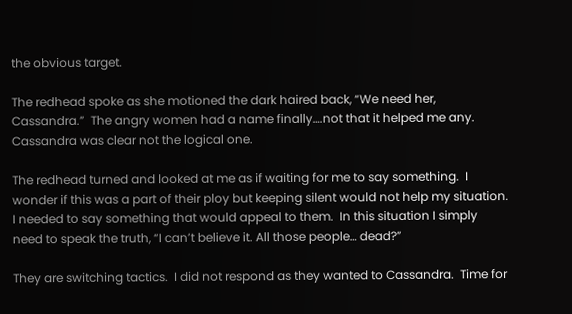the obvious target.

The redhead spoke as she motioned the dark haired back, “We need her, Cassandra.”  The angry women had a name finally….not that it helped me any.  Cassandra was clear not the logical one.

The redhead turned and looked at me as if waiting for me to say something.  I wonder if this was a part of their ploy but keeping silent would not help my situation.  I needed to say something that would appeal to them.  In this situation I simply need to speak the truth, “I can’t believe it. All those people… dead?”

They are switching tactics.  I did not respond as they wanted to Cassandra.  Time for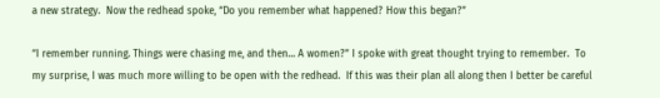a new strategy.  Now the redhead spoke, “Do you remember what happened? How this began?”

“I remember running. Things were chasing me, and then… A women?” I spoke with great thought trying to remember.  To my surprise, I was much more willing to be open with the redhead.  If this was their plan all along then I better be careful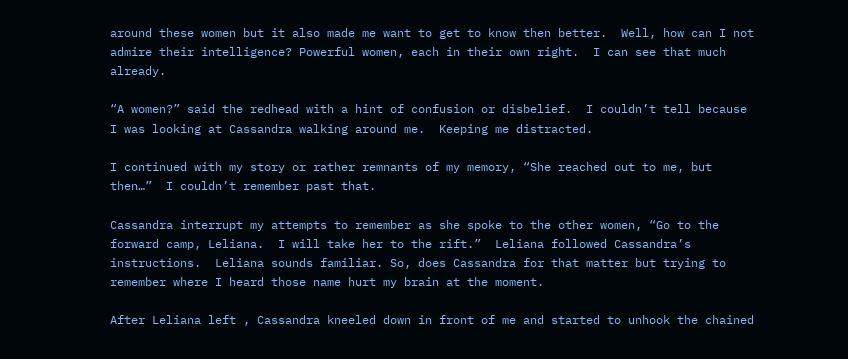around these women but it also made me want to get to know then better.  Well, how can I not admire their intelligence? Powerful women, each in their own right.  I can see that much already.

“A women?” said the redhead with a hint of confusion or disbelief.  I couldn’t tell because I was looking at Cassandra walking around me.  Keeping me distracted.

I continued with my story or rather remnants of my memory, “She reached out to me, but then…”  I couldn’t remember past that.

Cassandra interrupt my attempts to remember as she spoke to the other women, “Go to the forward camp, Leliana.  I will take her to the rift.”  Leliana followed Cassandra’s instructions.  Leliana sounds familiar. So, does Cassandra for that matter but trying to remember where I heard those name hurt my brain at the moment.

After Leliana left , Cassandra kneeled down in front of me and started to unhook the chained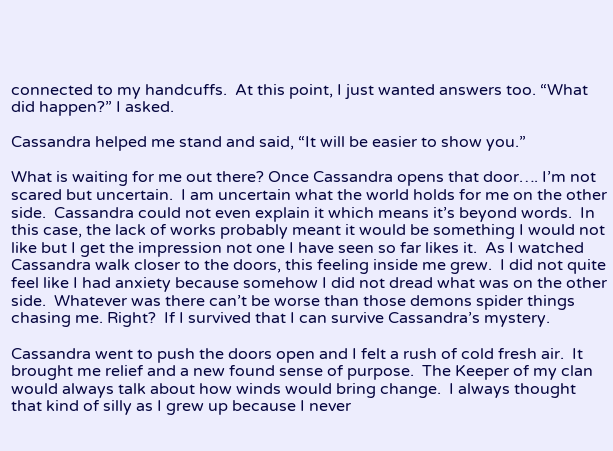connected to my handcuffs.  At this point, I just wanted answers too. “What did happen?” I asked.

Cassandra helped me stand and said, “It will be easier to show you.”

What is waiting for me out there? Once Cassandra opens that door…. I’m not scared but uncertain.  I am uncertain what the world holds for me on the other side.  Cassandra could not even explain it which means it’s beyond words.  In this case, the lack of works probably meant it would be something I would not like but I get the impression not one I have seen so far likes it.  As I watched Cassandra walk closer to the doors, this feeling inside me grew.  I did not quite feel like I had anxiety because somehow I did not dread what was on the other side.  Whatever was there can’t be worse than those demons spider things chasing me. Right?  If I survived that I can survive Cassandra’s mystery.

Cassandra went to push the doors open and I felt a rush of cold fresh air.  It brought me relief and a new found sense of purpose.  The Keeper of my clan would always talk about how winds would bring change.  I always thought that kind of silly as I grew up because I never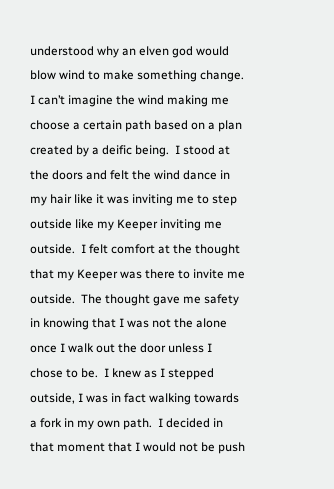understood why an elven god would blow wind to make something change.  I can’t imagine the wind making me choose a certain path based on a plan created by a deific being.  I stood at the doors and felt the wind dance in my hair like it was inviting me to step outside like my Keeper inviting me outside.  I felt comfort at the thought that my Keeper was there to invite me outside.  The thought gave me safety in knowing that I was not the alone once I walk out the door unless I chose to be.  I knew as I stepped outside, I was in fact walking towards a fork in my own path.  I decided in that moment that I would not be push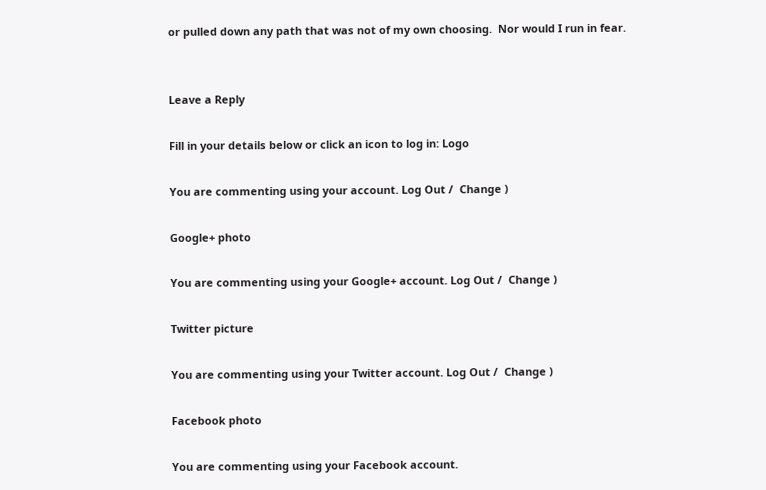or pulled down any path that was not of my own choosing.  Nor would I run in fear.


Leave a Reply

Fill in your details below or click an icon to log in: Logo

You are commenting using your account. Log Out /  Change )

Google+ photo

You are commenting using your Google+ account. Log Out /  Change )

Twitter picture

You are commenting using your Twitter account. Log Out /  Change )

Facebook photo

You are commenting using your Facebook account.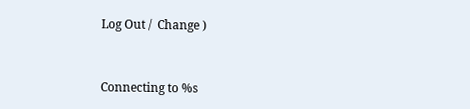Log Out /  Change )


Connecting to %s